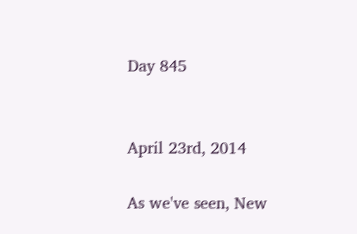Day 845


April 23rd, 2014

As we've seen, New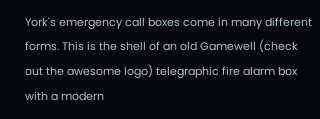York's emergency call boxes come in many different forms. This is the shell of an old Gamewell (check out the awesome logo) telegraphic fire alarm box with a modern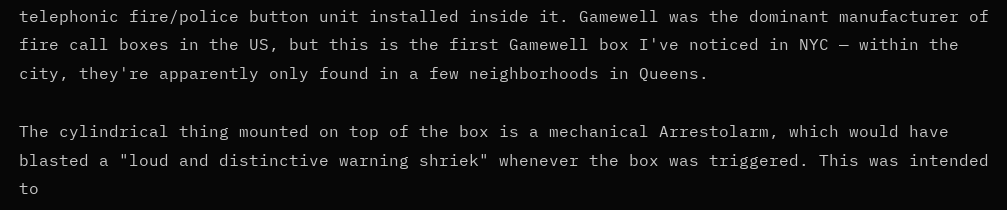telephonic fire/police button unit installed inside it. Gamewell was the dominant manufacturer of fire call boxes in the US, but this is the first Gamewell box I've noticed in NYC — within the city, they're apparently only found in a few neighborhoods in Queens.

The cylindrical thing mounted on top of the box is a mechanical Arrestolarm, which would have blasted a "loud and distinctive warning shriek" whenever the box was triggered. This was intended to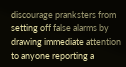discourage pranksters from setting off false alarms by drawing immediate attention to anyone reporting a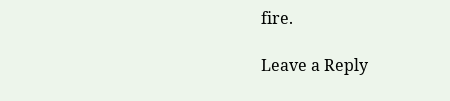fire.

Leave a Reply